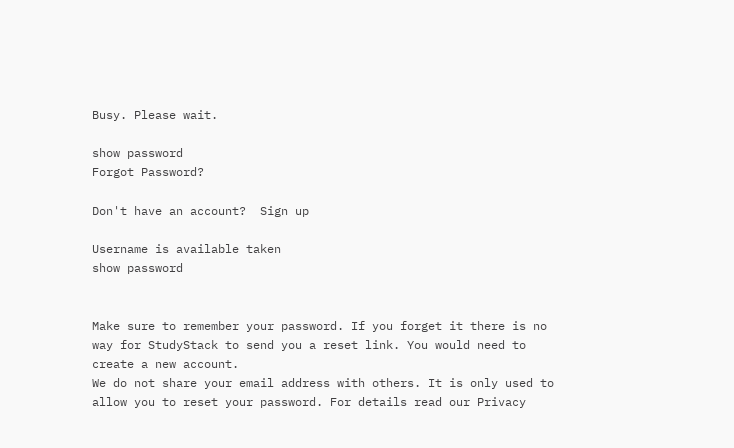Busy. Please wait.

show password
Forgot Password?

Don't have an account?  Sign up

Username is available taken
show password


Make sure to remember your password. If you forget it there is no way for StudyStack to send you a reset link. You would need to create a new account.
We do not share your email address with others. It is only used to allow you to reset your password. For details read our Privacy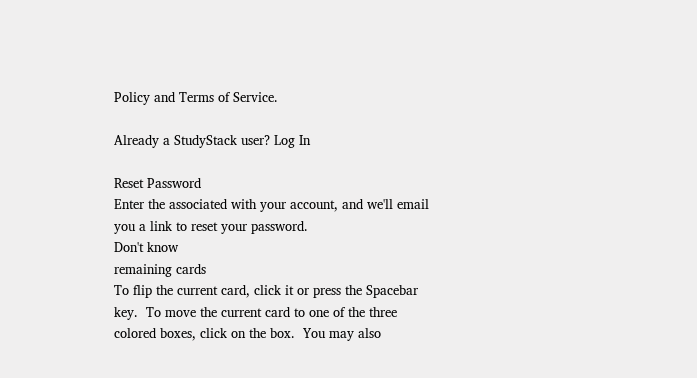Policy and Terms of Service.

Already a StudyStack user? Log In

Reset Password
Enter the associated with your account, and we'll email you a link to reset your password.
Don't know
remaining cards
To flip the current card, click it or press the Spacebar key.  To move the current card to one of the three colored boxes, click on the box.  You may also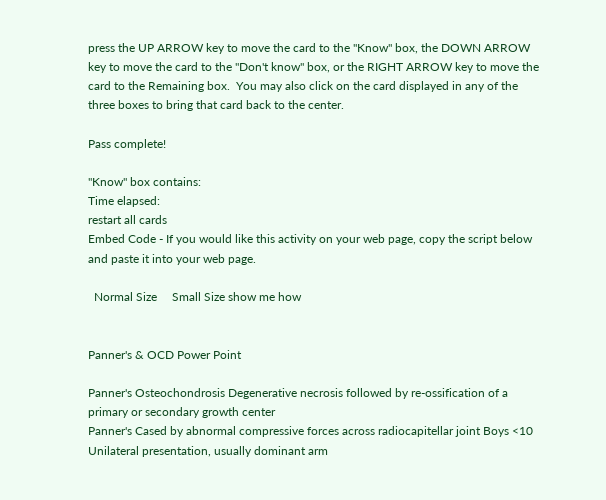press the UP ARROW key to move the card to the "Know" box, the DOWN ARROW key to move the card to the "Don't know" box, or the RIGHT ARROW key to move the card to the Remaining box.  You may also click on the card displayed in any of the three boxes to bring that card back to the center.

Pass complete!

"Know" box contains:
Time elapsed:
restart all cards
Embed Code - If you would like this activity on your web page, copy the script below and paste it into your web page.

  Normal Size     Small Size show me how


Panner's & OCD Power Point

Panner's Osteochondrosis Degenerative necrosis followed by re-ossification of a primary or secondary growth center
Panner's Cased by abnormal compressive forces across radiocapitellar joint Boys <10 Unilateral presentation, usually dominant arm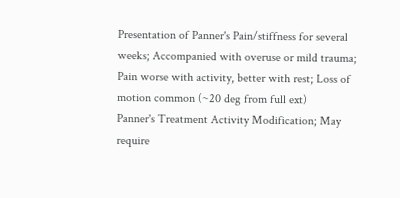Presentation of Panner's Pain/stiffness for several weeks; Accompanied with overuse or mild trauma; Pain worse with activity, better with rest; Loss of motion common (~20 deg from full ext)
Panner's Treatment Activity Modification; May require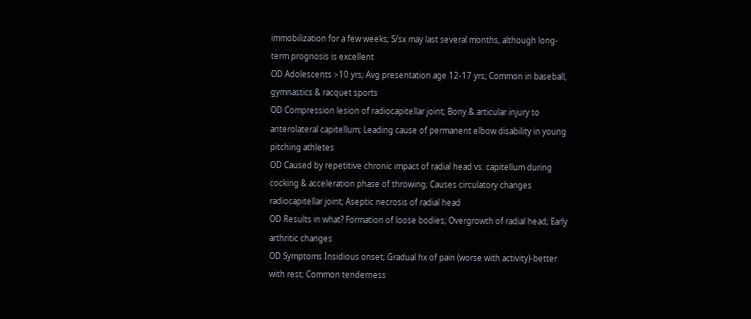immobilization for a few weeks; S/sx may last several months, although long-term prognosis is excellent
OD Adolescents >10 yrs; Avg presentation age 12-17 yrs; Common in baseball, gymnastics & racquet sports
OD Compression lesion of radiocapitellar joint; Bony & articular injury to anterolateral capitellum; Leading cause of permanent elbow disability in young pitching athletes
OD Caused by repetitive chronic impact of radial head vs. capitellum during cocking & acceleration phase of throwing; Causes circulatory changes radiocapitellar joint; Aseptic necrosis of radial head
OD Results in what? Formation of loose bodies; Overgrowth of radial head; Early arthritic changes
OD Symptoms Insidious onset; Gradual hx of pain (worse with activity)-better with rest; Common tenderness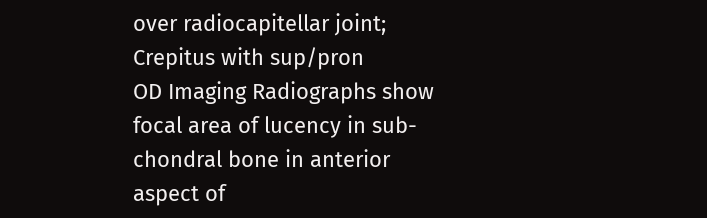over radiocapitellar joint; Crepitus with sup/pron
OD Imaging Radiographs show focal area of lucency in sub-chondral bone in anterior aspect of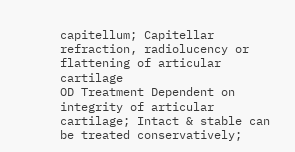capitellum; Capitellar refraction, radiolucency or flattening of articular cartilage
OD Treatment Dependent on integrity of articular cartilage; Intact & stable can be treated conservatively;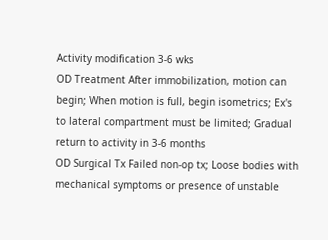Activity modification 3-6 wks
OD Treatment After immobilization, motion can begin; When motion is full, begin isometrics; Ex's to lateral compartment must be limited; Gradual return to activity in 3-6 months
OD Surgical Tx Failed non-op tx; Loose bodies with mechanical symptoms or presence of unstable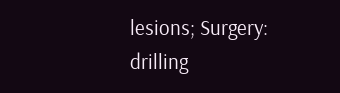lesions; Surgery: drilling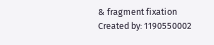& fragment fixation
Created by: 1190550002